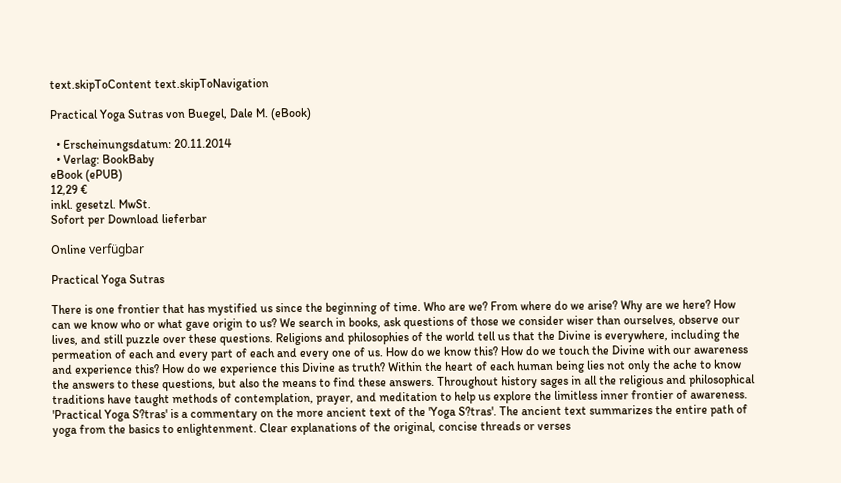text.skipToContent text.skipToNavigation

Practical Yoga Sutras von Buegel, Dale M. (eBook)

  • Erscheinungsdatum: 20.11.2014
  • Verlag: BookBaby
eBook (ePUB)
12,29 €
inkl. gesetzl. MwSt.
Sofort per Download lieferbar

Online verfügbar

Practical Yoga Sutras

There is one frontier that has mystified us since the beginning of time. Who are we? From where do we arise? Why are we here? How can we know who or what gave origin to us? We search in books, ask questions of those we consider wiser than ourselves, observe our lives, and still puzzle over these questions. Religions and philosophies of the world tell us that the Divine is everywhere, including the permeation of each and every part of each and every one of us. How do we know this? How do we touch the Divine with our awareness and experience this? How do we experience this Divine as truth? Within the heart of each human being lies not only the ache to know the answers to these questions, but also the means to find these answers. Throughout history sages in all the religious and philosophical traditions have taught methods of contemplation, prayer, and meditation to help us explore the limitless inner frontier of awareness. 'Practical Yoga S?tras' is a commentary on the more ancient text of the 'Yoga S?tras'. The ancient text summarizes the entire path of yoga from the basics to enlightenment. Clear explanations of the original, concise threads or verses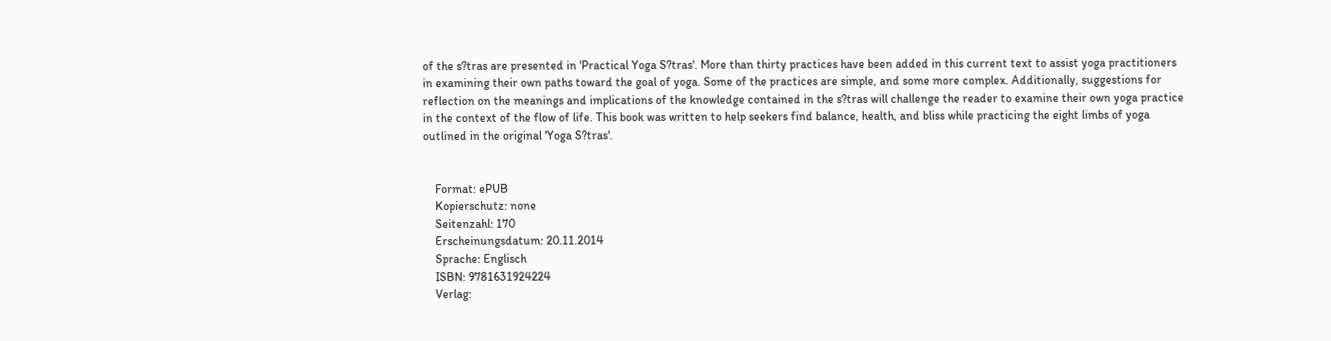of the s?tras are presented in 'Practical Yoga S?tras'. More than thirty practices have been added in this current text to assist yoga practitioners in examining their own paths toward the goal of yoga. Some of the practices are simple, and some more complex. Additionally, suggestions for reflection on the meanings and implications of the knowledge contained in the s?tras will challenge the reader to examine their own yoga practice in the context of the flow of life. This book was written to help seekers find balance, health, and bliss while practicing the eight limbs of yoga outlined in the original 'Yoga S?tras'.


    Format: ePUB
    Kopierschutz: none
    Seitenzahl: 170
    Erscheinungsdatum: 20.11.2014
    Sprache: Englisch
    ISBN: 9781631924224
    Verlag: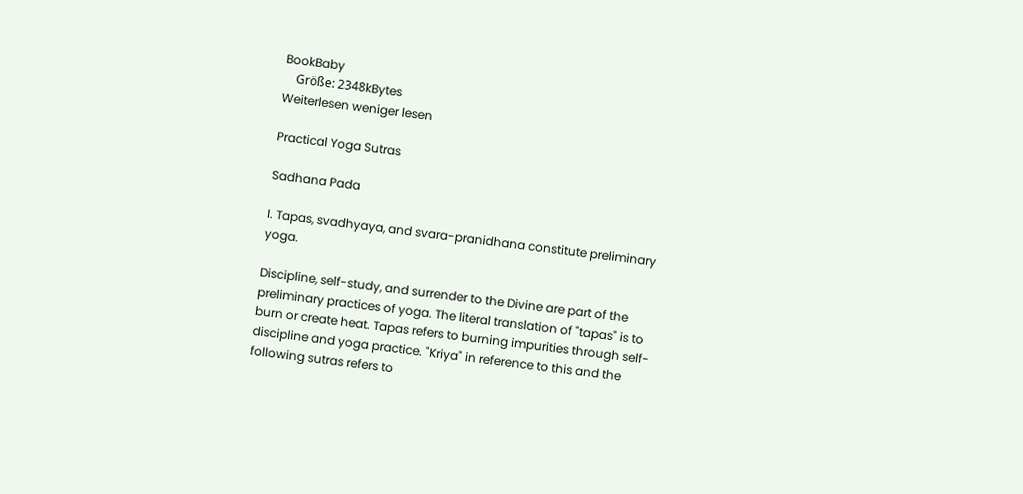BookBaby
    Größe: 2348kBytes
Weiterlesen weniger lesen

Practical Yoga Sutras

Sadhana Pada

I. Tapas, svadhyaya, and svara-pranidhana constitute preliminary yoga.

Discipline, self-study, and surrender to the Divine are part of the preliminary practices of yoga. The literal translation of "tapas" is to burn or create heat. Tapas refers to burning impurities through self-discipline and yoga practice. "Kriya" in reference to this and the following sutras refers to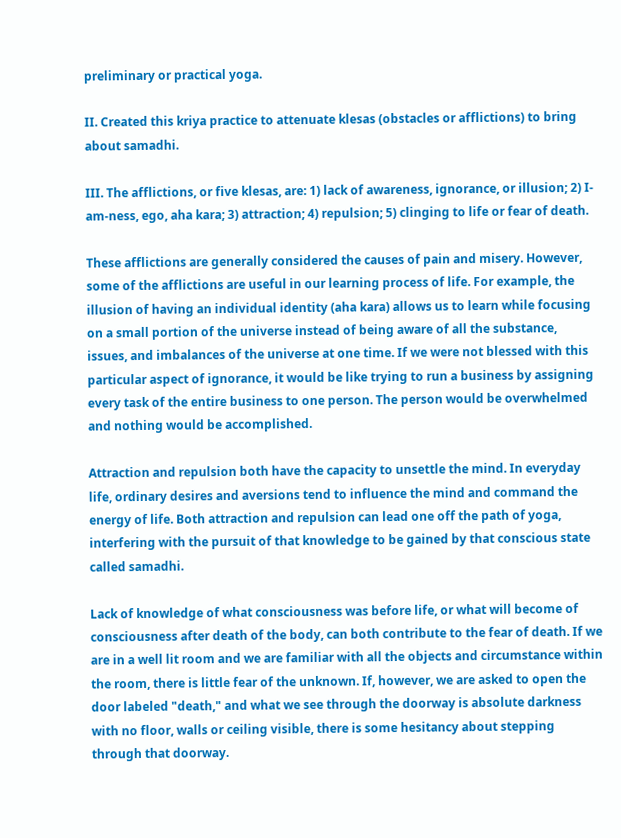preliminary or practical yoga.

II. Created this kriya practice to attenuate klesas (obstacles or afflictions) to bring about samadhi.

III. The afflictions, or five klesas, are: 1) lack of awareness, ignorance, or illusion; 2) I-am-ness, ego, aha kara; 3) attraction; 4) repulsion; 5) clinging to life or fear of death.

These afflictions are generally considered the causes of pain and misery. However, some of the afflictions are useful in our learning process of life. For example, the illusion of having an individual identity (aha kara) allows us to learn while focusing on a small portion of the universe instead of being aware of all the substance, issues, and imbalances of the universe at one time. If we were not blessed with this particular aspect of ignorance, it would be like trying to run a business by assigning every task of the entire business to one person. The person would be overwhelmed and nothing would be accomplished.

Attraction and repulsion both have the capacity to unsettle the mind. In everyday life, ordinary desires and aversions tend to influence the mind and command the energy of life. Both attraction and repulsion can lead one off the path of yoga, interfering with the pursuit of that knowledge to be gained by that conscious state called samadhi.

Lack of knowledge of what consciousness was before life, or what will become of consciousness after death of the body, can both contribute to the fear of death. If we are in a well lit room and we are familiar with all the objects and circumstance within the room, there is little fear of the unknown. If, however, we are asked to open the door labeled "death," and what we see through the doorway is absolute darkness with no floor, walls or ceiling visible, there is some hesitancy about stepping through that doorway.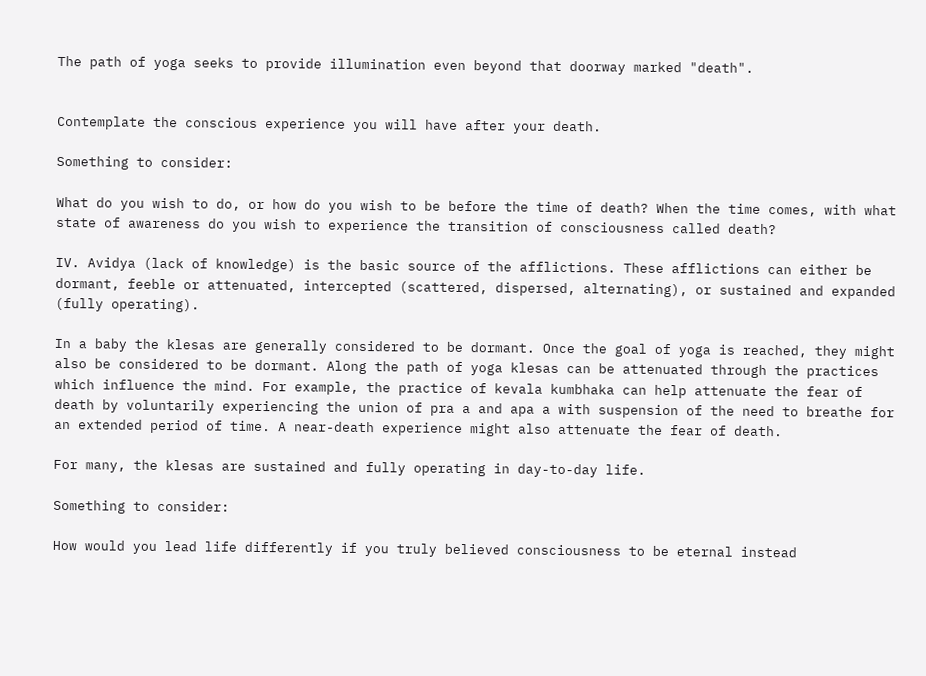The path of yoga seeks to provide illumination even beyond that doorway marked "death".


Contemplate the conscious experience you will have after your death.

Something to consider:

What do you wish to do, or how do you wish to be before the time of death? When the time comes, with what state of awareness do you wish to experience the transition of consciousness called death?

IV. Avidya (lack of knowledge) is the basic source of the afflictions. These afflictions can either be dormant, feeble or attenuated, intercepted (scattered, dispersed, alternating), or sustained and expanded (fully operating).

In a baby the klesas are generally considered to be dormant. Once the goal of yoga is reached, they might also be considered to be dormant. Along the path of yoga klesas can be attenuated through the practices which influence the mind. For example, the practice of kevala kumbhaka can help attenuate the fear of death by voluntarily experiencing the union of pra a and apa a with suspension of the need to breathe for an extended period of time. A near-death experience might also attenuate the fear of death.

For many, the klesas are sustained and fully operating in day-to-day life.

Something to consider:

How would you lead life differently if you truly believed consciousness to be eternal instead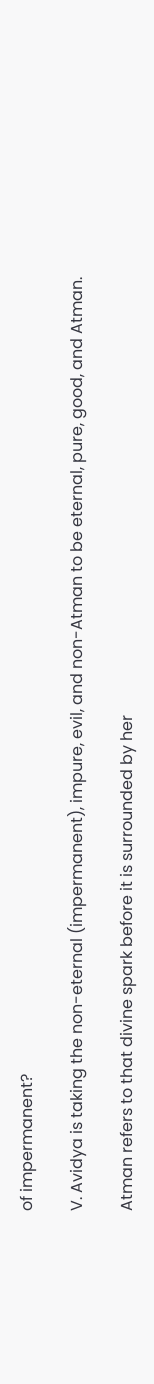of impermanent?

V. Avidya is taking the non-eternal (impermanent), impure, evil, and non-Atman to be eternal, pure, good, and Atman.

Atman refers to that divine spark before it is surrounded by her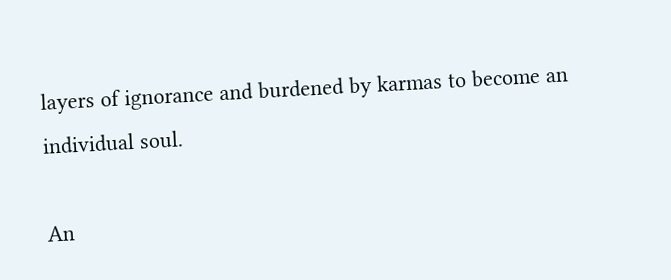layers of ignorance and burdened by karmas to become an individual soul.

An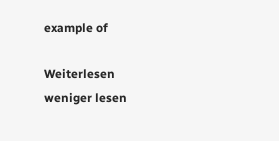example of

Weiterlesen weniger lesen